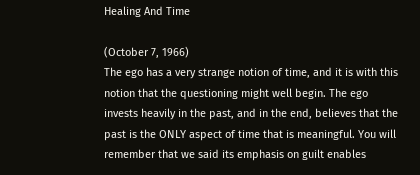Healing And Time

(October 7, 1966)
The ego has a very strange notion of time, and it is with this notion that the questioning might well begin. The ego invests heavily in the past, and in the end, believes that the past is the ONLY aspect of time that is meaningful. You will remember that we said its emphasis on guilt enables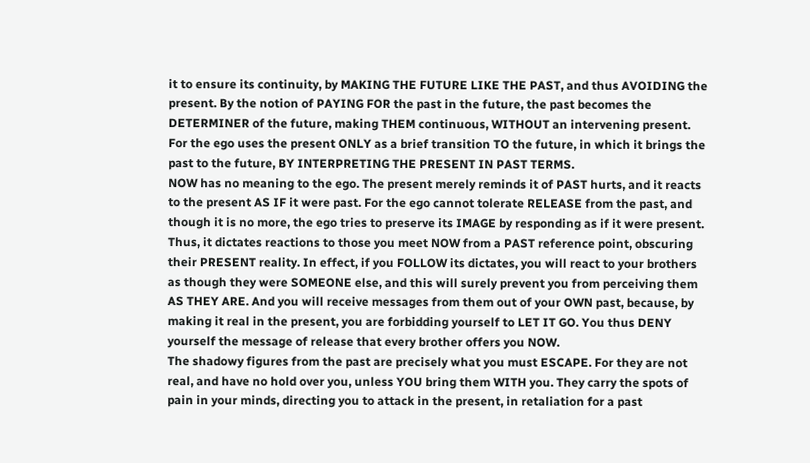it to ensure its continuity, by MAKING THE FUTURE LIKE THE PAST, and thus AVOIDING the present. By the notion of PAYING FOR the past in the future, the past becomes the DETERMINER of the future, making THEM continuous, WITHOUT an intervening present. For the ego uses the present ONLY as a brief transition TO the future, in which it brings the past to the future, BY INTERPRETING THE PRESENT IN PAST TERMS.
NOW has no meaning to the ego. The present merely reminds it of PAST hurts, and it reacts to the present AS IF it were past. For the ego cannot tolerate RELEASE from the past, and though it is no more, the ego tries to preserve its IMAGE by responding as if it were present. Thus, it dictates reactions to those you meet NOW from a PAST reference point, obscuring their PRESENT reality. In effect, if you FOLLOW its dictates, you will react to your brothers as though they were SOMEONE else, and this will surely prevent you from perceiving them AS THEY ARE. And you will receive messages from them out of your OWN past, because, by making it real in the present, you are forbidding yourself to LET IT GO. You thus DENY yourself the message of release that every brother offers you NOW.
The shadowy figures from the past are precisely what you must ESCAPE. For they are not real, and have no hold over you, unless YOU bring them WITH you. They carry the spots of pain in your minds, directing you to attack in the present, in retaliation for a past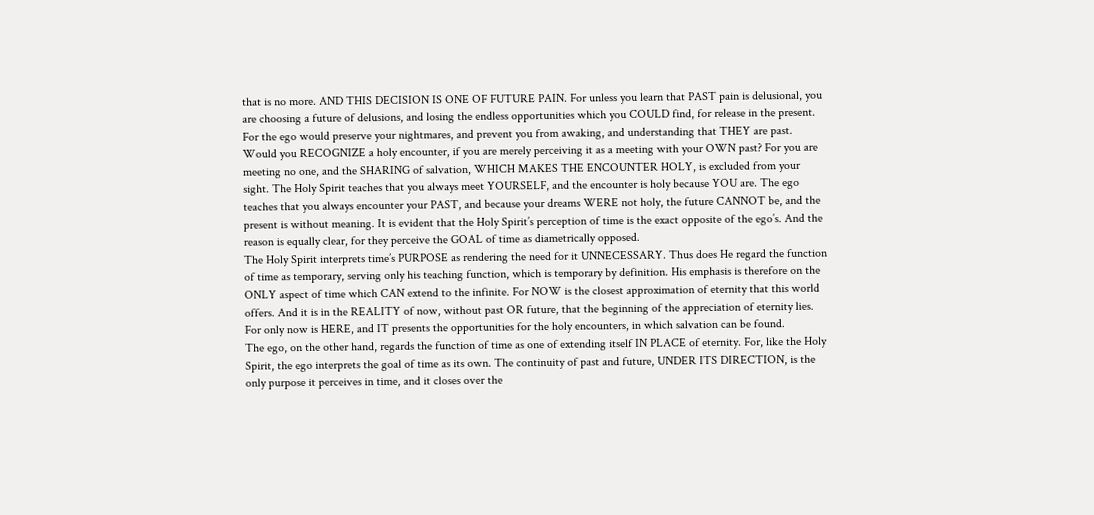that is no more. AND THIS DECISION IS ONE OF FUTURE PAIN. For unless you learn that PAST pain is delusional, you are choosing a future of delusions, and losing the endless opportunities which you COULD find, for release in the present. For the ego would preserve your nightmares, and prevent you from awaking, and understanding that THEY are past.
Would you RECOGNIZE a holy encounter, if you are merely perceiving it as a meeting with your OWN past? For you are meeting no one, and the SHARING of salvation, WHICH MAKES THE ENCOUNTER HOLY, is excluded from your sight. The Holy Spirit teaches that you always meet YOURSELF, and the encounter is holy because YOU are. The ego teaches that you always encounter your PAST, and because your dreams WERE not holy, the future CANNOT be, and the present is without meaning. It is evident that the Holy Spirit’s perception of time is the exact opposite of the ego’s. And the reason is equally clear, for they perceive the GOAL of time as diametrically opposed.
The Holy Spirit interprets time’s PURPOSE as rendering the need for it UNNECESSARY. Thus does He regard the function of time as temporary, serving only his teaching function, which is temporary by definition. His emphasis is therefore on the ONLY aspect of time which CAN extend to the infinite. For NOW is the closest approximation of eternity that this world offers. And it is in the REALITY of now, without past OR future, that the beginning of the appreciation of eternity lies. For only now is HERE, and IT presents the opportunities for the holy encounters, in which salvation can be found.
The ego, on the other hand, regards the function of time as one of extending itself IN PLACE of eternity. For, like the Holy Spirit, the ego interprets the goal of time as its own. The continuity of past and future, UNDER ITS DIRECTION, is the only purpose it perceives in time, and it closes over the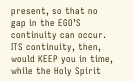present, so that no gap in the EGO’S continuity can occur. ITS continuity, then, would KEEP you in time, while the Holy Spirit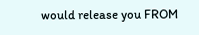would release you FROM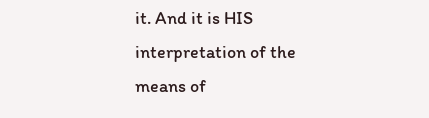it. And it is HIS interpretation of the means of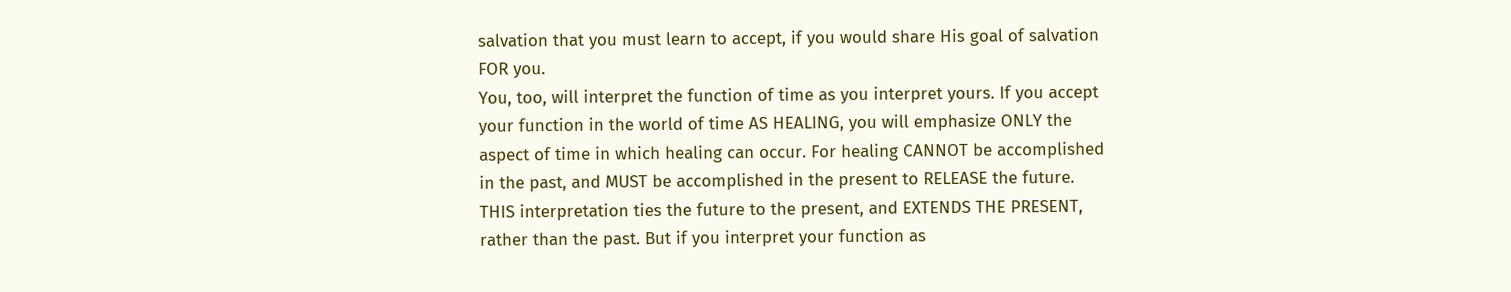salvation that you must learn to accept, if you would share His goal of salvation FOR you.
You, too, will interpret the function of time as you interpret yours. If you accept your function in the world of time AS HEALING, you will emphasize ONLY the aspect of time in which healing can occur. For healing CANNOT be accomplished in the past, and MUST be accomplished in the present to RELEASE the future. THIS interpretation ties the future to the present, and EXTENDS THE PRESENT, rather than the past. But if you interpret your function as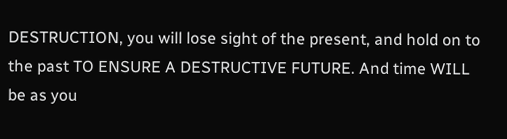DESTRUCTION, you will lose sight of the present, and hold on to the past TO ENSURE A DESTRUCTIVE FUTURE. And time WILL be as you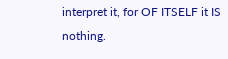interpret it, for OF ITSELF it IS nothing.